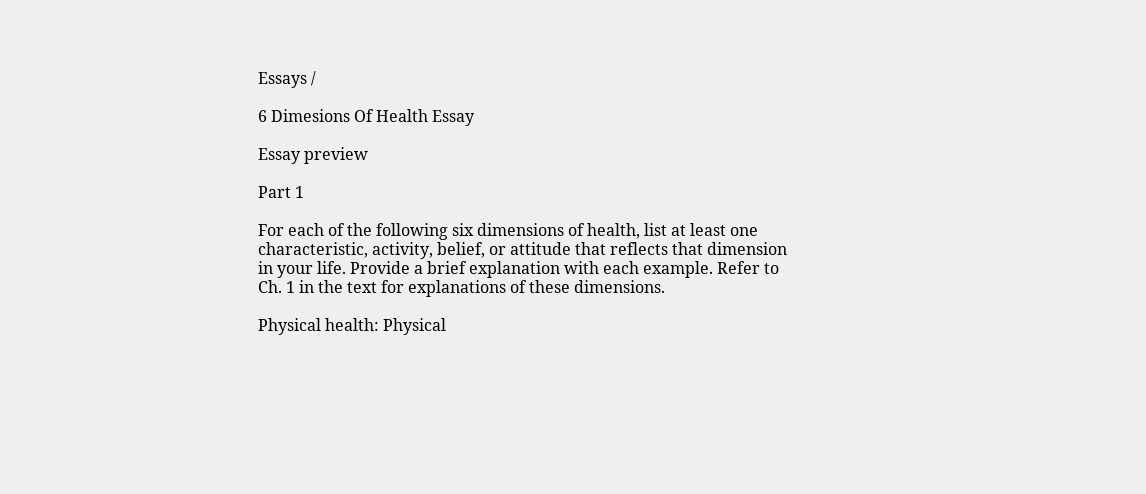Essays /

6 Dimesions Of Health Essay

Essay preview

Part 1

For each of the following six dimensions of health, list at least one characteristic, activity, belief, or attitude that reflects that dimension in your life. Provide a brief explanation with each example. Refer to Ch. 1 in the text for explanations of these dimensions.

Physical health: Physical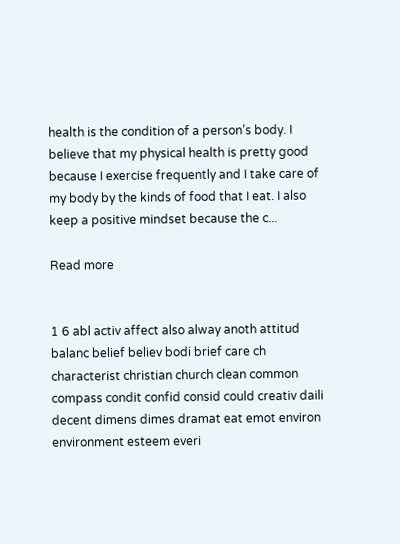health is the condition of a person’s body. I believe that my physical health is pretty good because I exercise frequently and I take care of my body by the kinds of food that I eat. I also keep a positive mindset because the c...

Read more


1 6 abl activ affect also alway anoth attitud balanc belief believ bodi brief care ch characterist christian church clean common compass condit confid consid could creativ daili decent dimens dimes dramat eat emot environ environment esteem everi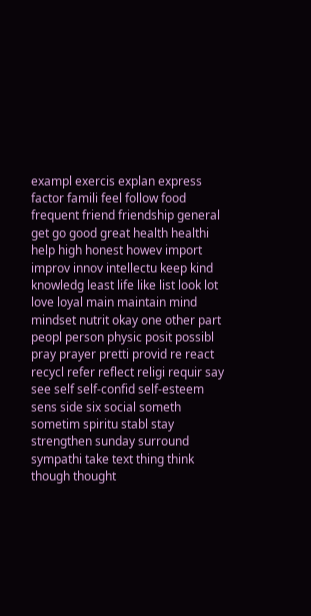exampl exercis explan express factor famili feel follow food frequent friend friendship general get go good great health healthi help high honest howev import improv innov intellectu keep kind knowledg least life like list look lot love loyal main maintain mind mindset nutrit okay one other part peopl person physic posit possibl pray prayer pretti provid re react recycl refer reflect religi requir say see self self-confid self-esteem sens side six social someth sometim spiritu stabl stay strengthen sunday surround sympathi take text thing think though thought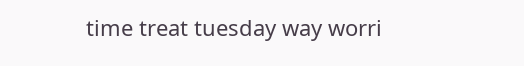time treat tuesday way worri